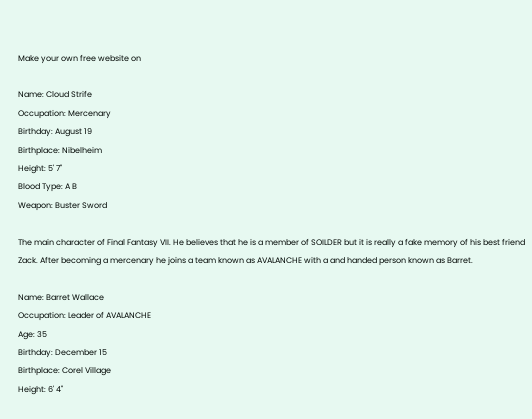Make your own free website on

Name: Cloud Strife
Occupation: Mercenary
Birthday: August 19
Birthplace: Nibelheim
Height: 5' 7''
Blood Type: A B
Weapon: Buster Sword

The main character of Final Fantasy VII. He believes that he is a member of SOILDER but it is really a fake memory of his best friend Zack. After becoming a mercenary he joins a team known as AVALANCHE with a and handed person known as Barret.

Name: Barret Wallace
Occupation: Leader of AVALANCHE
Age: 35
Birthday: December 15
Birthplace: Corel Village
Height: 6' 4''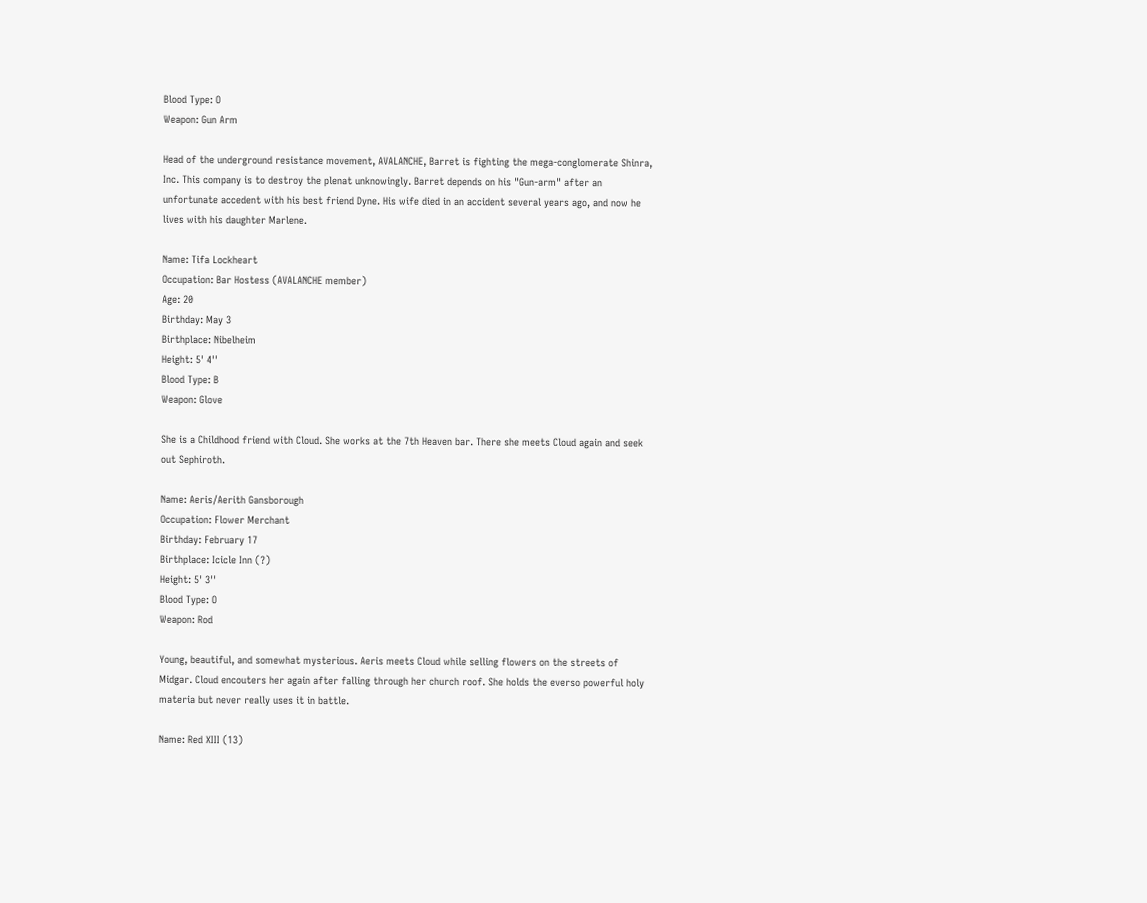Blood Type: O
Weapon: Gun Arm

Head of the underground resistance movement, AVALANCHE, Barret is fighting the mega-conglomerate Shinra, Inc. This company is to destroy the plenat unknowingly. Barret depends on his "Gun-arm" after an unfortunate accedent with his best friend Dyne. His wife died in an accident several years ago, and now he lives with his daughter Marlene.

Name: Tifa Lockheart
Occupation: Bar Hostess (AVALANCHE member)
Age: 20
Birthday: May 3
Birthplace: Nibelheim
Height: 5' 4''
Blood Type: B
Weapon: Glove

She is a Childhood friend with Cloud. She works at the 7th Heaven bar. There she meets Cloud again and seek out Sephiroth.

Name: Aeris/Aerith Gansborough
Occupation: Flower Merchant
Birthday: February 17
Birthplace: Icicle Inn (?)
Height: 5' 3''
Blood Type: O
Weapon: Rod

Young, beautiful, and somewhat mysterious. Aeris meets Cloud while selling flowers on the streets of Midgar. Cloud encouters her again after falling through her church roof. She holds the everso powerful holy materia but never really uses it in battle.

Name: Red XIII (13)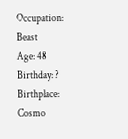Occupation: Beast
Age: 48
Birthday: ?
Birthplace: Cosmo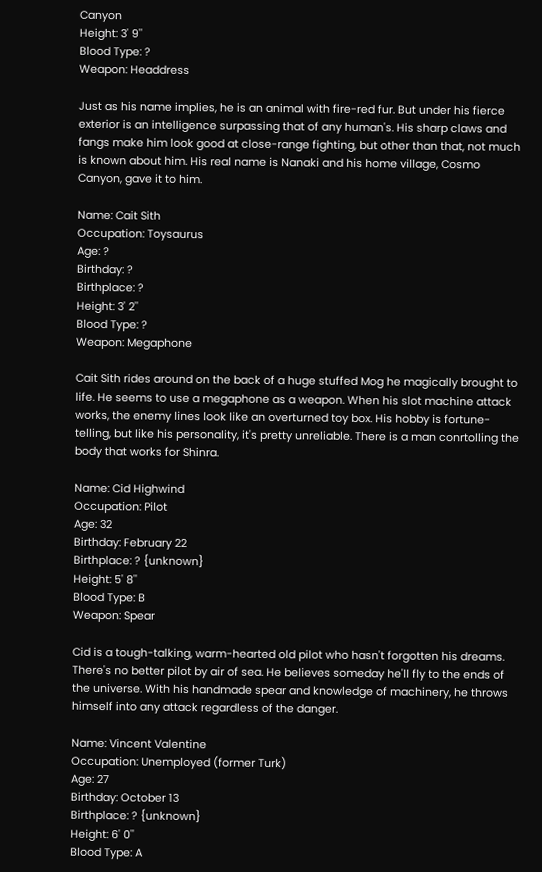Canyon
Height: 3' 9''
Blood Type: ?
Weapon: Headdress

Just as his name implies, he is an animal with fire-red fur. But under his fierce exterior is an intelligence surpassing that of any human's. His sharp claws and fangs make him look good at close-range fighting, but other than that, not much is known about him. His real name is Nanaki and his home village, Cosmo Canyon, gave it to him.

Name: Cait Sith
Occupation: Toysaurus
Age: ?
Birthday: ?
Birthplace: ?
Height: 3' 2''
Blood Type: ?
Weapon: Megaphone

Cait Sith rides around on the back of a huge stuffed Mog he magically brought to life. He seems to use a megaphone as a weapon. When his slot machine attack works, the enemy lines look like an overturned toy box. His hobby is fortune-telling, but like his personality, it's pretty unreliable. There is a man conrtolling the body that works for Shinra.

Name: Cid Highwind
Occupation: Pilot
Age: 32
Birthday: February 22
Birthplace: ? {unknown}
Height: 5' 8''
Blood Type: B
Weapon: Spear

Cid is a tough-talking, warm-hearted old pilot who hasn't forgotten his dreams. There's no better pilot by air of sea. He believes someday he'll fly to the ends of the universe. With his handmade spear and knowledge of machinery, he throws himself into any attack regardless of the danger.

Name: Vincent Valentine
Occupation: Unemployed (former Turk)
Age: 27
Birthday: October 13
Birthplace: ? {unknown}
Height: 6' 0''
Blood Type: A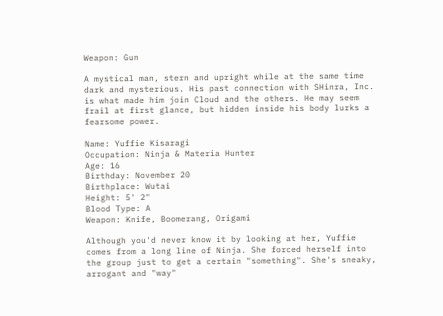Weapon: Gun

A mystical man, stern and upright while at the same time dark and mysterious. His past connection with SHinra, Inc. is what made him join Cloud and the others. He may seem frail at first glance, but hidden inside his body lurks a fearsome power.

Name: Yuffie Kisaragi
Occupation: Ninja & Materia Hunter
Age: 16
Birthday: November 20
Birthplace: Wutai
Height: 5' 2"
Blood Type: A
Weapon: Knife, Boomerang, Origami

Although you'd never know it by looking at her, Yuffie comes from a long line of Ninja. She forced herself into the group just to get a certain "something". She's sneaky, arrogant and "way"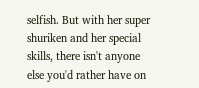selfish. But with her super shuriken and her special skills, there isn't anyone else you'd rather have on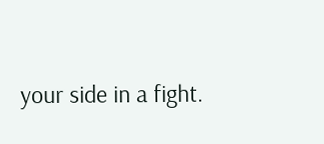your side in a fight.